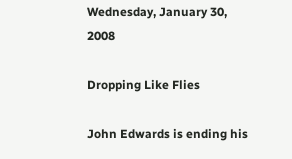Wednesday, January 30, 2008

Dropping Like Flies

John Edwards is ending his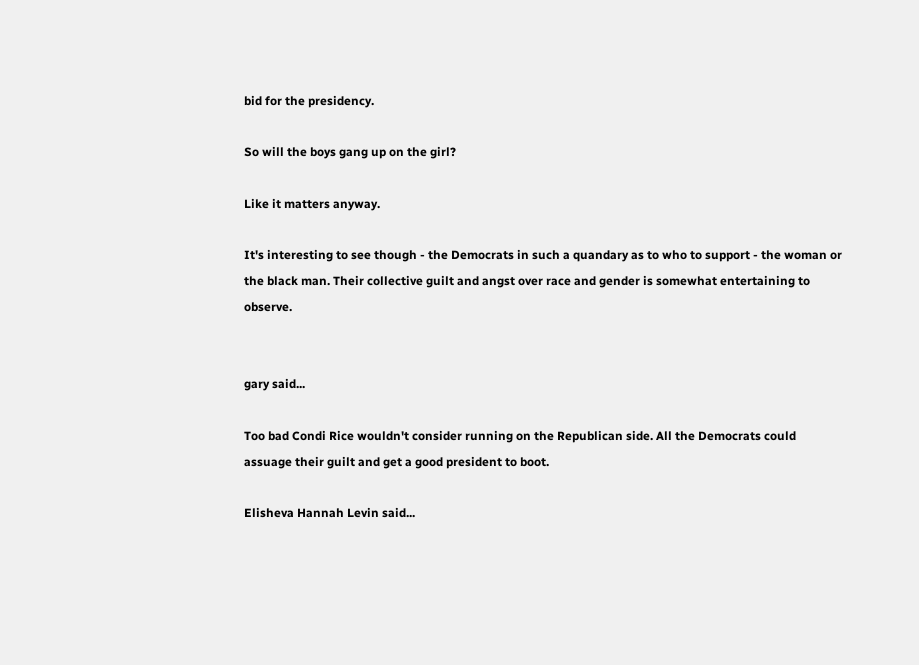bid for the presidency.

So will the boys gang up on the girl?

Like it matters anyway.

It's interesting to see though - the Democrats in such a quandary as to who to support - the woman or the black man. Their collective guilt and angst over race and gender is somewhat entertaining to observe.


gary said...

Too bad Condi Rice wouldn't consider running on the Republican side. All the Democrats could assuage their guilt and get a good president to boot.

Elisheva Hannah Levin said...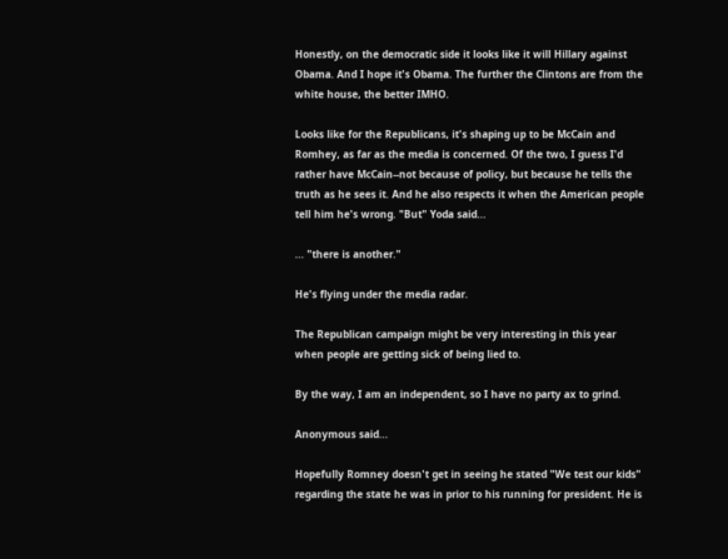Honestly, on the democratic side it looks like it will Hillary against Obama. And I hope it's Obama. The further the Clintons are from the white house, the better IMHO.

Looks like for the Republicans, it's shaping up to be McCain and Romhey, as far as the media is concerned. Of the two, I guess I'd rather have McCain--not because of policy, but because he tells the truth as he sees it. And he also respects it when the American people tell him he's wrong. "But" Yoda said...

... "there is another."

He's flying under the media radar.

The Republican campaign might be very interesting in this year when people are getting sick of being lied to.

By the way, I am an independent, so I have no party ax to grind.

Anonymous said...

Hopefully Romney doesn't get in seeing he stated "We test our kids" regarding the state he was in prior to his running for president. He is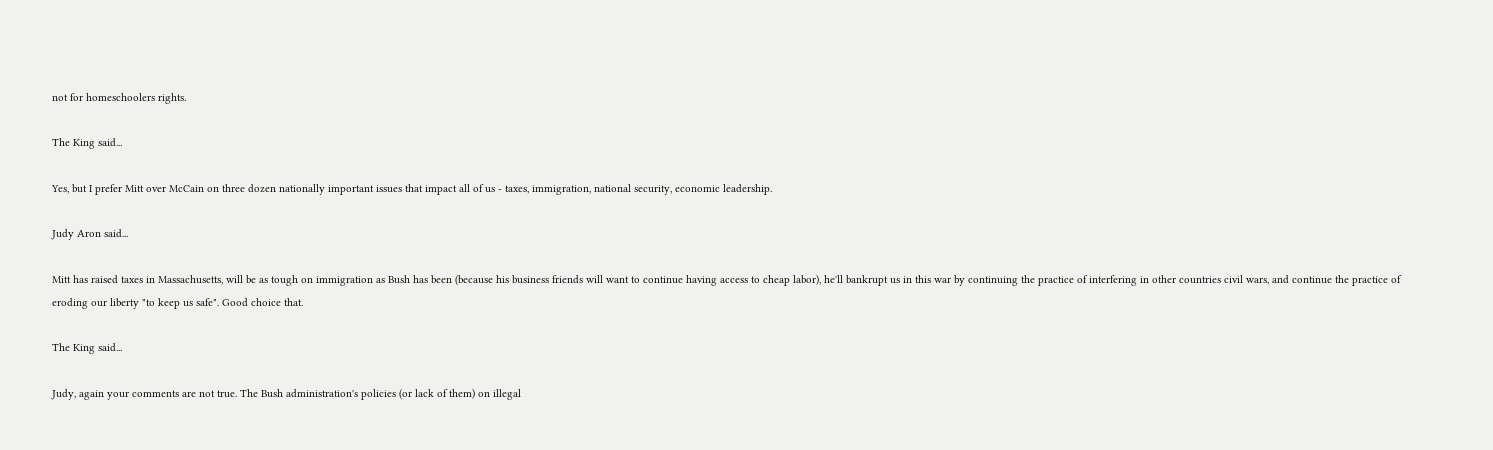not for homeschoolers rights.

The King said...

Yes, but I prefer Mitt over McCain on three dozen nationally important issues that impact all of us - taxes, immigration, national security, economic leadership.

Judy Aron said...

Mitt has raised taxes in Massachusetts, will be as tough on immigration as Bush has been (because his business friends will want to continue having access to cheap labor), he'll bankrupt us in this war by continuing the practice of interfering in other countries civil wars, and continue the practice of eroding our liberty "to keep us safe". Good choice that.

The King said...

Judy, again your comments are not true. The Bush administration's policies (or lack of them) on illegal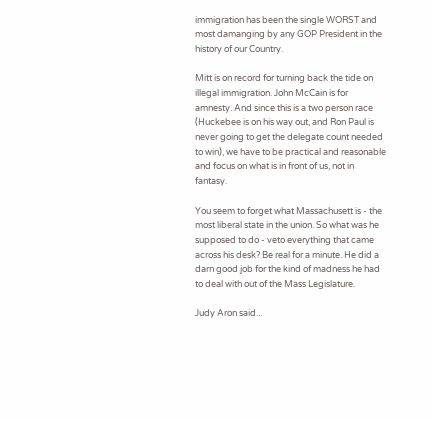immigration has been the single WORST and most damanging by any GOP President in the history of our Country.

Mitt is on record for turning back the tide on illegal immigration. John McCain is for amnesty. And since this is a two person race (Huckebee is on his way out, and Ron Paul is never going to get the delegate count needed to win), we have to be practical and reasonable and focus on what is in front of us, not in fantasy.

You seem to forget what Massachusett is - the most liberal state in the union. So what was he supposed to do - veto everything that came across his desk? Be real for a minute. He did a darn good job for the kind of madness he had to deal with out of the Mass Legislature.

Judy Aron said...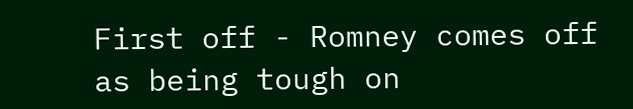First off - Romney comes off as being tough on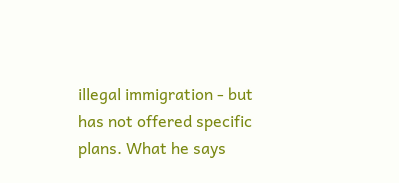illegal immigration - but has not offered specific plans. What he says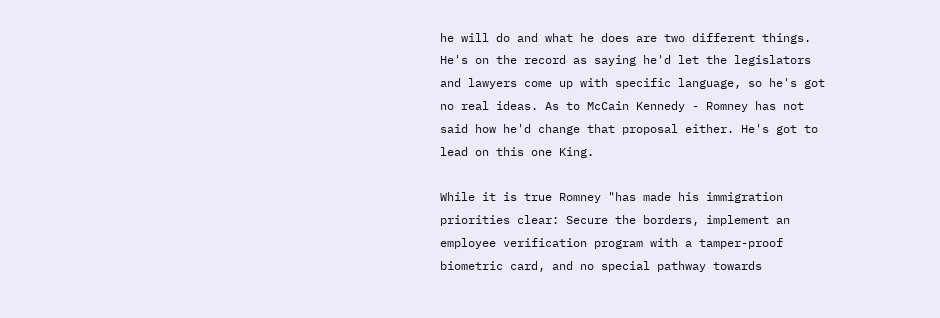he will do and what he does are two different things. He's on the record as saying he'd let the legislators and lawyers come up with specific language, so he's got no real ideas. As to McCain Kennedy - Romney has not said how he'd change that proposal either. He's got to lead on this one King.

While it is true Romney "has made his immigration priorities clear: Secure the borders, implement an employee verification program with a tamper-proof biometric card, and no special pathway towards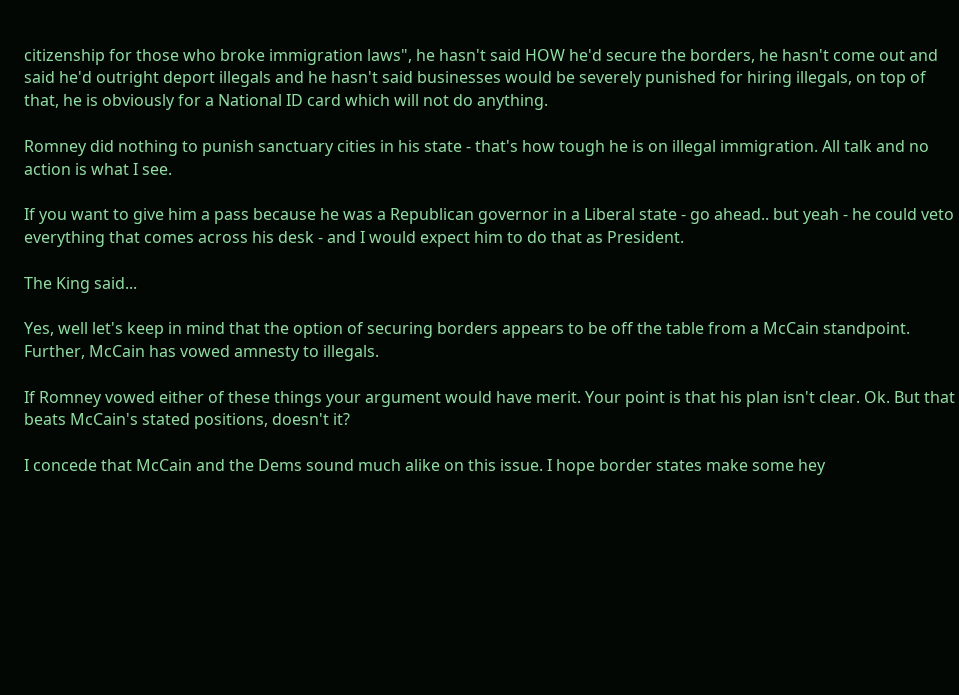citizenship for those who broke immigration laws", he hasn't said HOW he'd secure the borders, he hasn't come out and said he'd outright deport illegals and he hasn't said businesses would be severely punished for hiring illegals, on top of that, he is obviously for a National ID card which will not do anything.

Romney did nothing to punish sanctuary cities in his state - that's how tough he is on illegal immigration. All talk and no action is what I see.

If you want to give him a pass because he was a Republican governor in a Liberal state - go ahead.. but yeah - he could veto everything that comes across his desk - and I would expect him to do that as President.

The King said...

Yes, well let's keep in mind that the option of securing borders appears to be off the table from a McCain standpoint. Further, McCain has vowed amnesty to illegals.

If Romney vowed either of these things your argument would have merit. Your point is that his plan isn't clear. Ok. But that beats McCain's stated positions, doesn't it?

I concede that McCain and the Dems sound much alike on this issue. I hope border states make some hey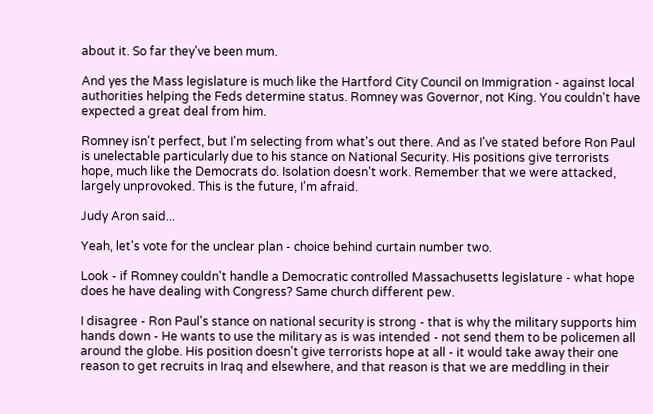about it. So far they've been mum.

And yes the Mass legislature is much like the Hartford City Council on Immigration - against local authorities helping the Feds determine status. Romney was Governor, not King. You couldn't have expected a great deal from him.

Romney isn't perfect, but I'm selecting from what's out there. And as I've stated before Ron Paul is unelectable particularly due to his stance on National Security. His positions give terrorists hope, much like the Democrats do. Isolation doesn't work. Remember that we were attacked, largely unprovoked. This is the future, I'm afraid.

Judy Aron said...

Yeah, let's vote for the unclear plan - choice behind curtain number two.

Look - if Romney couldn't handle a Democratic controlled Massachusetts legislature - what hope does he have dealing with Congress? Same church different pew.

I disagree - Ron Paul's stance on national security is strong - that is why the military supports him hands down - He wants to use the military as is was intended - not send them to be policemen all around the globe. His position doesn't give terrorists hope at all - it would take away their one reason to get recruits in Iraq and elsewhere, and that reason is that we are meddling in their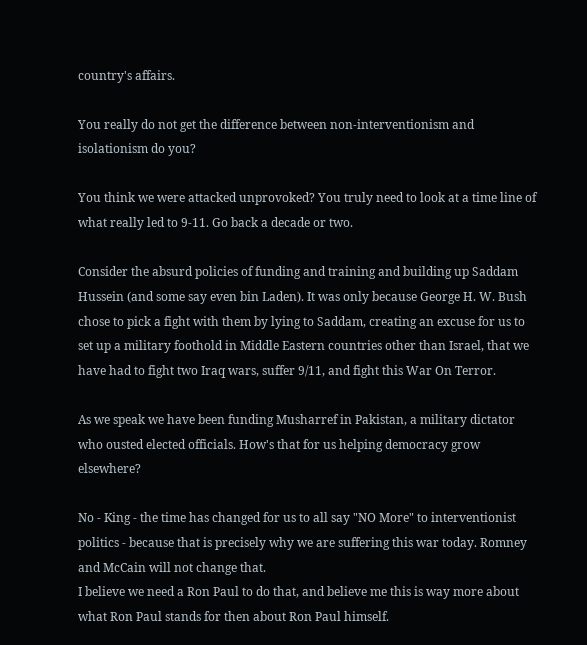country's affairs.

You really do not get the difference between non-interventionism and isolationism do you?

You think we were attacked unprovoked? You truly need to look at a time line of what really led to 9-11. Go back a decade or two.

Consider the absurd policies of funding and training and building up Saddam Hussein (and some say even bin Laden). It was only because George H. W. Bush chose to pick a fight with them by lying to Saddam, creating an excuse for us to set up a military foothold in Middle Eastern countries other than Israel, that we have had to fight two Iraq wars, suffer 9/11, and fight this War On Terror.

As we speak we have been funding Musharref in Pakistan, a military dictator who ousted elected officials. How's that for us helping democracy grow elsewhere?

No - King - the time has changed for us to all say "NO More" to interventionist politics - because that is precisely why we are suffering this war today. Romney and McCain will not change that.
I believe we need a Ron Paul to do that, and believe me this is way more about what Ron Paul stands for then about Ron Paul himself.